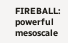FIREBALL: powerful mesoscale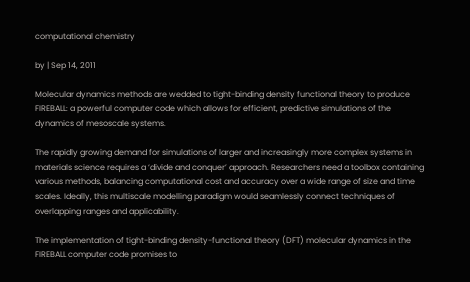computational chemistry

by | Sep 14, 2011

Molecular dynamics methods are wedded to tight-binding density functional theory to produce FIREBALL: a powerful computer code which allows for efficient, predictive simulations of the dynamics of mesoscale systems.

The rapidly growing demand for simulations of larger and increasingly more complex systems in materials science requires a ‘divide and conquer’ approach. Researchers need a toolbox containing various methods, balancing computational cost and accuracy over a wide range of size and time scales. Ideally, this multiscale modelling paradigm would seamlessly connect techniques of overlapping ranges and applicability.

The implementation of tight-binding density-functional theory (DFT) molecular dynamics in the FIREBALL computer code promises to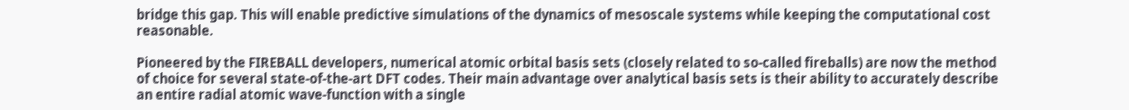bridge this gap. This will enable predictive simulations of the dynamics of mesoscale systems while keeping the computational cost reasonable.

Pioneered by the FIREBALL developers, numerical atomic orbital basis sets (closely related to so-called fireballs) are now the method of choice for several state-of-the-art DFT codes. Their main advantage over analytical basis sets is their ability to accurately describe an entire radial atomic wave-function with a single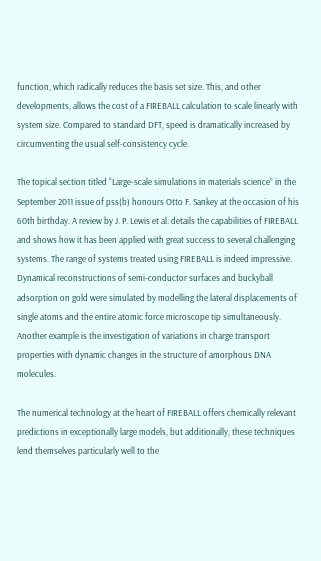function, which radically reduces the basis set size. This, and other developments, allows the cost of a FIREBALL calculation to scale linearly with system size. Compared to standard DFT, speed is dramatically increased by circumventing the usual self-consistency cycle.

The topical section titled “Large-scale simulations in materials science” in the September 2011 issue of pss(b) honours Otto F. Sankey at the occasion of his 60th birthday. A review by J. P. Lewis et al. details the capabilities of FIREBALL and shows how it has been applied with great success to several challenging systems. The range of systems treated using FIREBALL is indeed impressive. Dynamical reconstructions of semi-conductor surfaces and buckyball adsorption on gold were simulated by modelling the lateral displacements of single atoms and the entire atomic force microscope tip simultaneously. Another example is the investigation of variations in charge transport properties with dynamic changes in the structure of amorphous DNA molecules.

The numerical technology at the heart of FIREBALL offers chemically relevant predictions in exceptionally large models, but additionally, these techniques lend themselves particularly well to the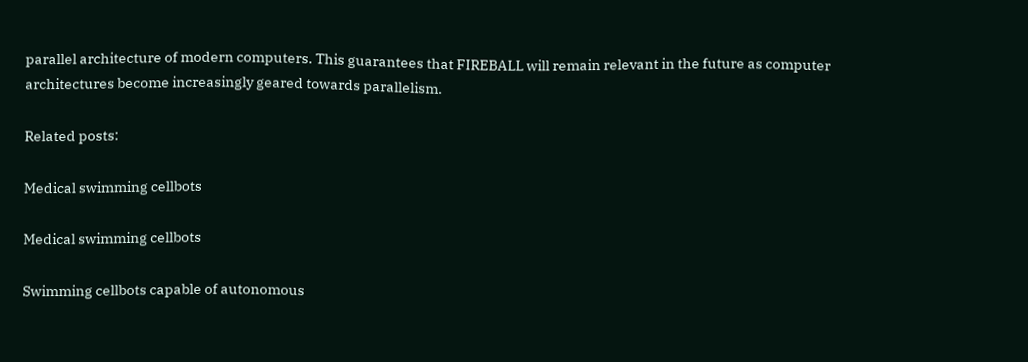parallel architecture of modern computers. This guarantees that FIREBALL will remain relevant in the future as computer architectures become increasingly geared towards parallelism.

Related posts:

Medical swimming cellbots

Medical swimming cellbots

Swimming cellbots capable of autonomous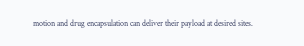motion and drug encapsulation can deliver their payload at desired sites.